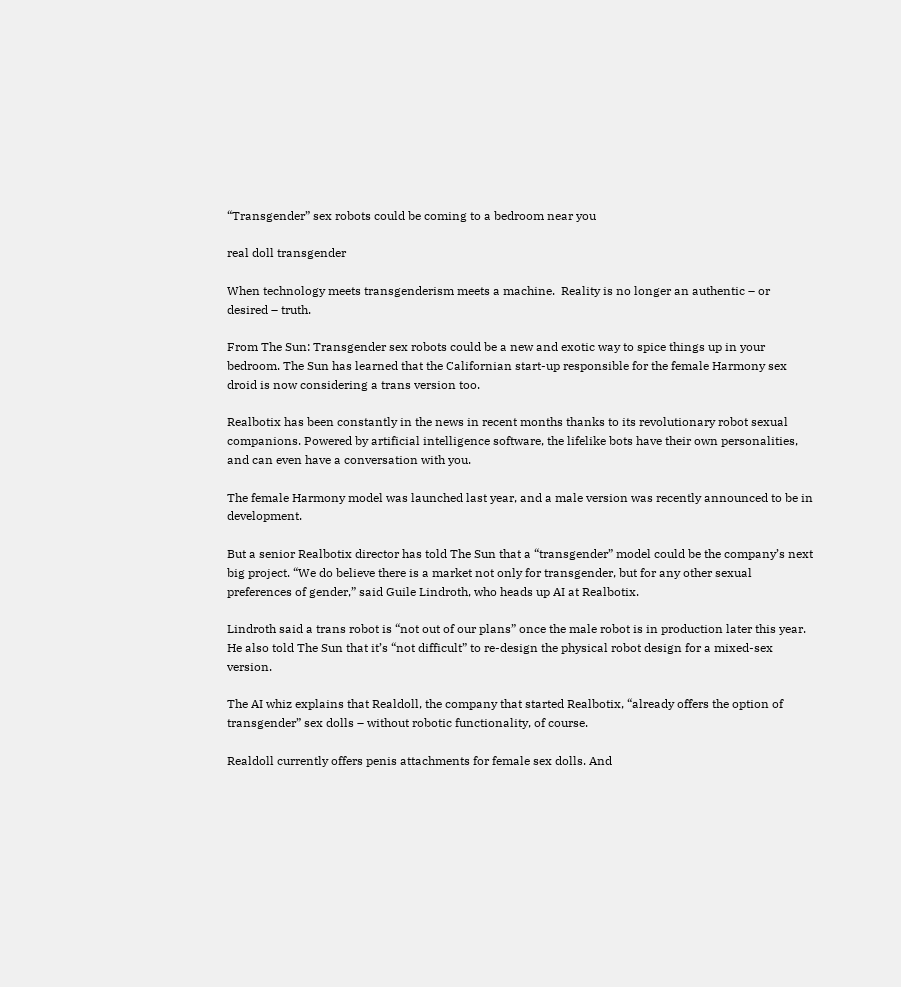“Transgender” sex robots could be coming to a bedroom near you

real doll transgender

When technology meets transgenderism meets a machine.  Reality is no longer an authentic – or desired – truth.

From The Sun: Transgender sex robots could be a new and exotic way to spice things up in your bedroom. The Sun has learned that the Californian start-up responsible for the female Harmony sex droid is now considering a trans version too.

Realbotix has been constantly in the news in recent months thanks to its revolutionary robot sexual companions. Powered by artificial intelligence software, the lifelike bots have their own personalities, and can even have a conversation with you.

The female Harmony model was launched last year, and a male version was recently announced to be in development.

But a senior Realbotix director has told The Sun that a “transgender” model could be the company’s next big project. “We do believe there is a market not only for transgender, but for any other sexual preferences of gender,” said Guile Lindroth, who heads up AI at Realbotix.

Lindroth said a trans robot is “not out of our plans” once the male robot is in production later this year. He also told The Sun that it’s “not difficult” to re-design the physical robot design for a mixed-sex version.

The AI whiz explains that Realdoll, the company that started Realbotix, “already offers the option of transgender” sex dolls – without robotic functionality, of course.

Realdoll currently offers penis attachments for female sex dolls. And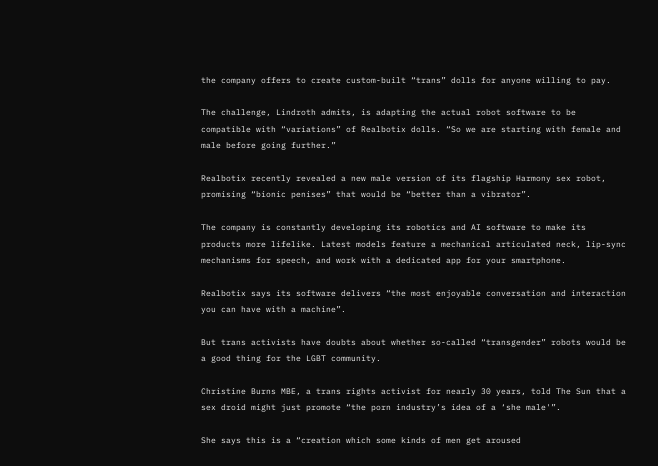the company offers to create custom-built “trans” dolls for anyone willing to pay.

The challenge, Lindroth admits, is adapting the actual robot software to be compatible with “variations” of Realbotix dolls. “So we are starting with female and male before going further.”

Realbotix recently revealed a new male version of its flagship Harmony sex robot, promising “bionic penises” that would be “better than a vibrator”.

The company is constantly developing its robotics and AI software to make its products more lifelike. Latest models feature a mechanical articulated neck, lip-sync mechanisms for speech, and work with a dedicated app for your smartphone.

Realbotix says its software delivers “the most enjoyable conversation and interaction you can have with a machine”.

But trans activists have doubts about whether so-called “transgender” robots would be a good thing for the LGBT community.

Christine Burns MBE, a trans rights activist for nearly 30 years, told The Sun that a sex droid might just promote “the porn industry’s idea of a ‘she male'”.

She says this is a “creation which some kinds of men get aroused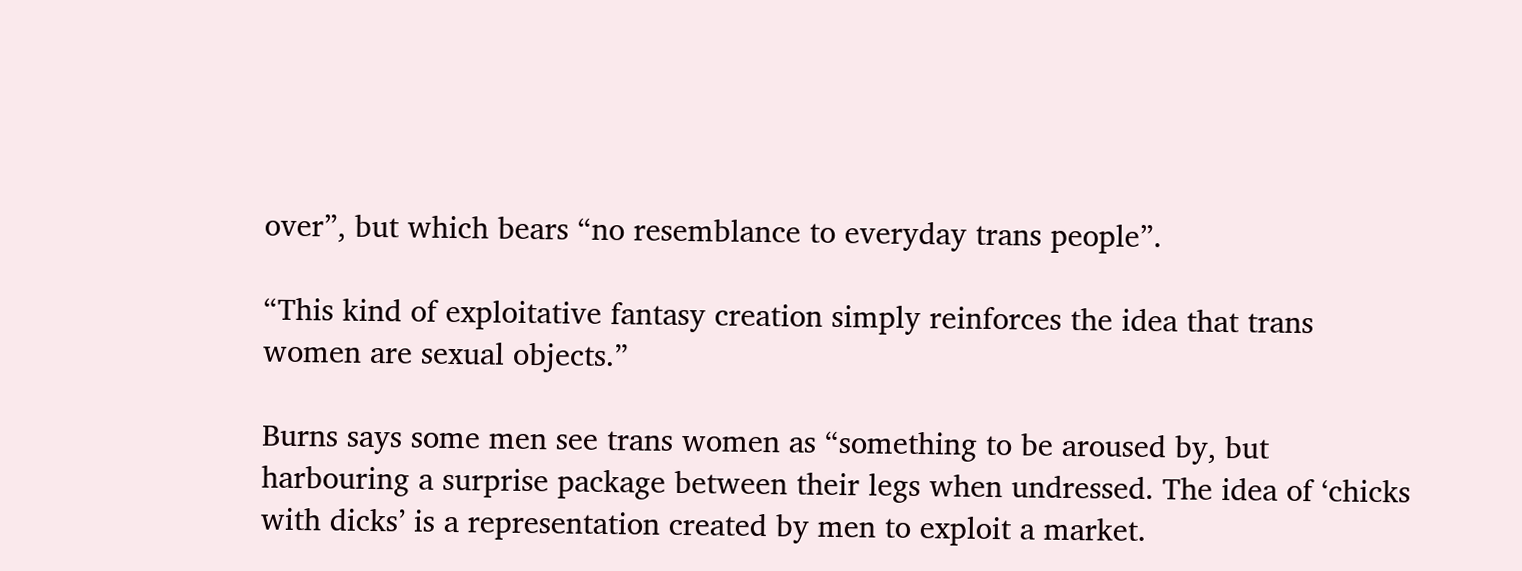over”, but which bears “no resemblance to everyday trans people”.

“This kind of exploitative fantasy creation simply reinforces the idea that trans women are sexual objects.”

Burns says some men see trans women as “something to be aroused by, but harbouring a surprise package between their legs when undressed. The idea of ‘chicks with dicks’ is a representation created by men to exploit a market.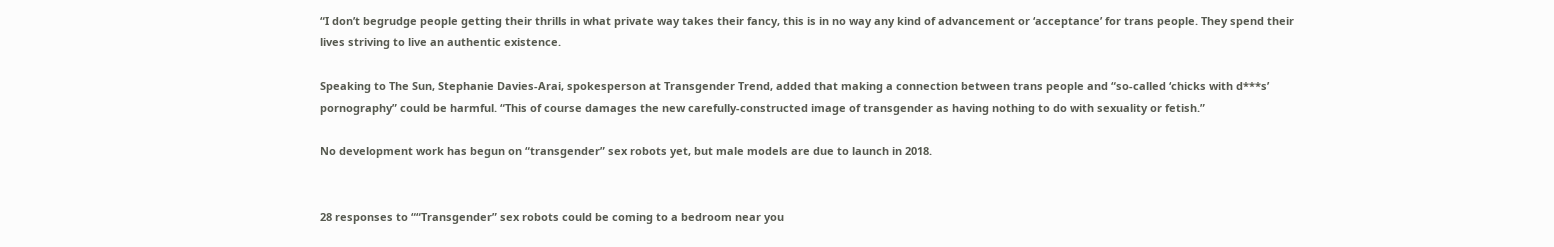“I don’t begrudge people getting their thrills in what private way takes their fancy, this is in no way any kind of advancement or ‘acceptance’ for trans people. They spend their lives striving to live an authentic existence.

Speaking to The Sun, Stephanie Davies-Arai, spokesperson at Transgender Trend, added that making a connection between trans people and “so-called ‘chicks with d***s’ pornography” could be harmful. “This of course damages the new carefully-constructed image of transgender as having nothing to do with sexuality or fetish.”

No development work has begun on “transgender” sex robots yet, but male models are due to launch in 2018.


28 responses to ““Transgender” sex robots could be coming to a bedroom near you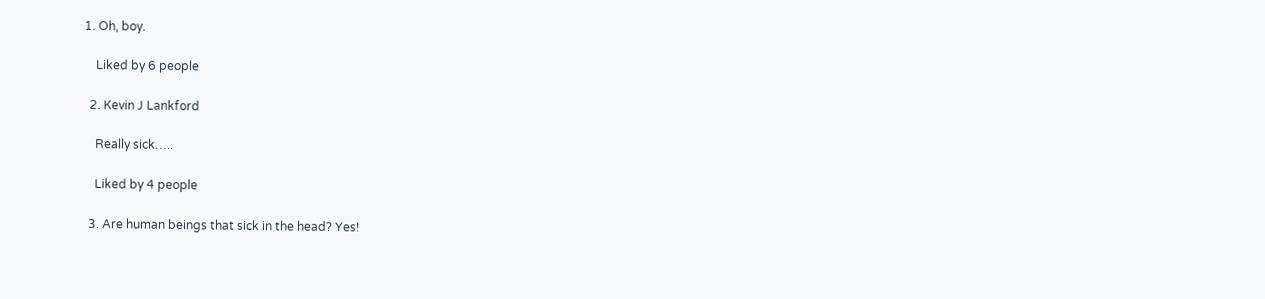1. Oh, boy.

    Liked by 6 people

  2. Kevin J Lankford

    Really sick…..

    Liked by 4 people

  3. Are human beings that sick in the head? Yes!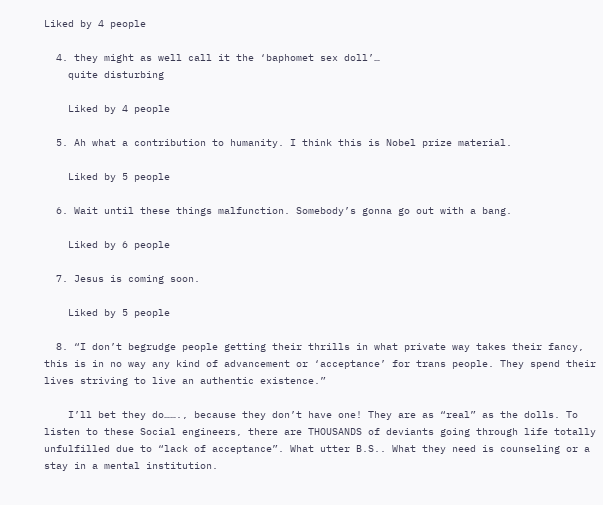Liked by 4 people

  4. they might as well call it the ‘baphomet sex doll’…
    quite disturbing

    Liked by 4 people

  5. Ah what a contribution to humanity. I think this is Nobel prize material.

    Liked by 5 people

  6. Wait until these things malfunction. Somebody’s gonna go out with a bang.

    Liked by 6 people

  7. Jesus is coming soon.

    Liked by 5 people

  8. “I don’t begrudge people getting their thrills in what private way takes their fancy, this is in no way any kind of advancement or ‘acceptance’ for trans people. They spend their lives striving to live an authentic existence.”

    I’ll bet they do……., because they don’t have one! They are as “real” as the dolls. To listen to these Social engineers, there are THOUSANDS of deviants going through life totally unfulfilled due to “lack of acceptance”. What utter B.S.. What they need is counseling or a stay in a mental institution.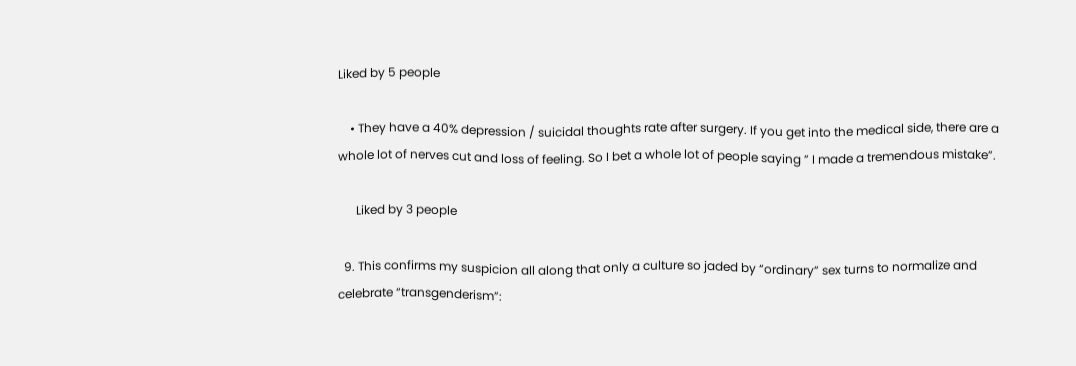Liked by 5 people

    • They have a 40% depression / suicidal thoughts rate after surgery. If you get into the medical side, there are a whole lot of nerves cut and loss of feeling. So I bet a whole lot of people saying ” I made a tremendous mistake”.

      Liked by 3 people

  9. This confirms my suspicion all along that only a culture so jaded by “ordinary” sex turns to normalize and celebrate “transgenderism”: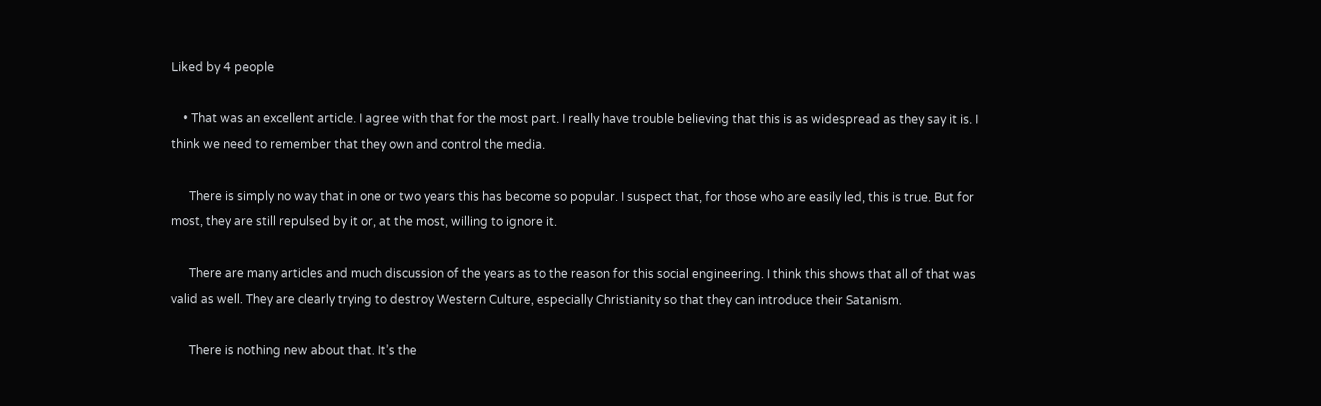Liked by 4 people

    • That was an excellent article. I agree with that for the most part. I really have trouble believing that this is as widespread as they say it is. I think we need to remember that they own and control the media.

      There is simply no way that in one or two years this has become so popular. I suspect that, for those who are easily led, this is true. But for most, they are still repulsed by it or, at the most, willing to ignore it.

      There are many articles and much discussion of the years as to the reason for this social engineering. I think this shows that all of that was valid as well. They are clearly trying to destroy Western Culture, especially Christianity so that they can introduce their Satanism.

      There is nothing new about that. It’s the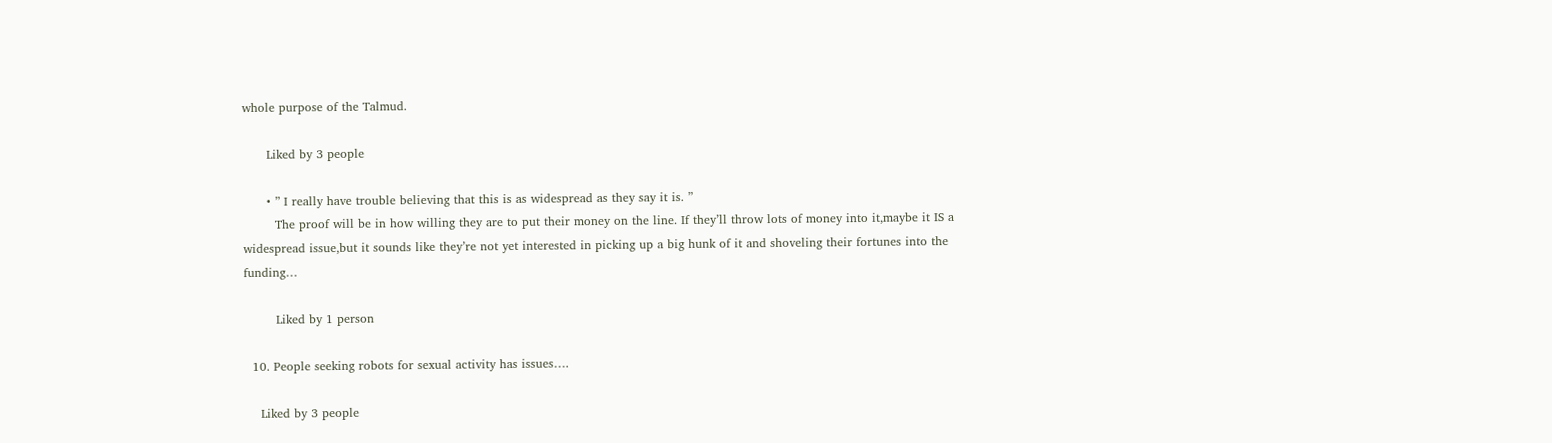whole purpose of the Talmud.

      Liked by 3 people

      • ” I really have trouble believing that this is as widespread as they say it is. ”
        The proof will be in how willing they are to put their money on the line. If they’ll throw lots of money into it,maybe it IS a widespread issue,but it sounds like they’re not yet interested in picking up a big hunk of it and shoveling their fortunes into the funding…

        Liked by 1 person

  10. People seeking robots for sexual activity has issues….

    Liked by 3 people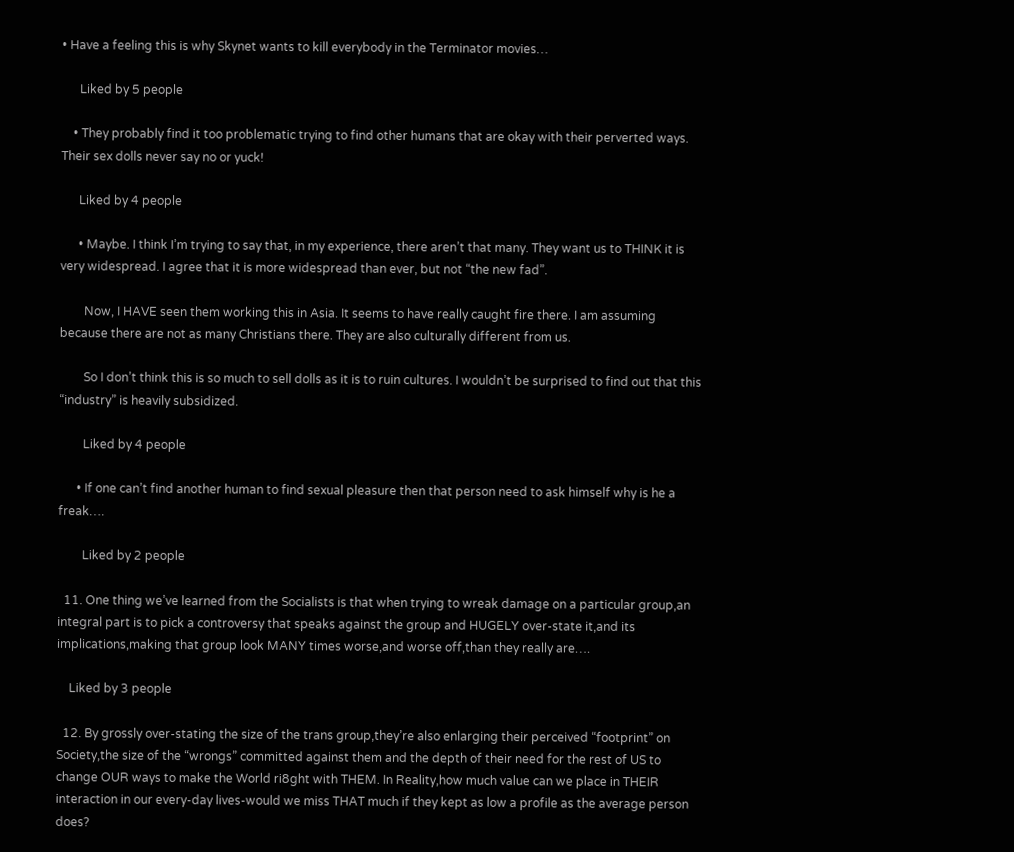• Have a feeling this is why Skynet wants to kill everybody in the Terminator movies…

      Liked by 5 people

    • They probably find it too problematic trying to find other humans that are okay with their perverted ways. Their sex dolls never say no or yuck!

      Liked by 4 people

      • Maybe. I think I’m trying to say that, in my experience, there aren’t that many. They want us to THINK it is very widespread. I agree that it is more widespread than ever, but not “the new fad”.

        Now, I HAVE seen them working this in Asia. It seems to have really caught fire there. I am assuming because there are not as many Christians there. They are also culturally different from us.

        So I don’t think this is so much to sell dolls as it is to ruin cultures. I wouldn’t be surprised to find out that this “industry” is heavily subsidized.

        Liked by 4 people

      • If one can’t find another human to find sexual pleasure then that person need to ask himself why is he a freak….

        Liked by 2 people

  11. One thing we’ve learned from the Socialists is that when trying to wreak damage on a particular group,an integral part is to pick a controversy that speaks against the group and HUGELY over-state it,and its implications,making that group look MANY times worse,and worse off,than they really are….

    Liked by 3 people

  12. By grossly over-stating the size of the trans group,they’re also enlarging their perceived “footprint” on Society,the size of the “wrongs” committed against them and the depth of their need for the rest of US to change OUR ways to make the World ri8ght with THEM. In Reality,how much value can we place in THEIR interaction in our every-day lives-would we miss THAT much if they kept as low a profile as the average person does?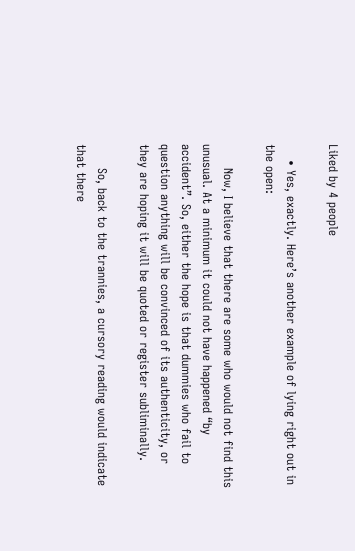Liked by 4 people

    • Yes, exactly. Here’s another example of lying right out in the open:

      Now, I believe that there are some who would not find this unusual. At a minimum it could not have happened “by accident”. So, either the hope is that dummies who fail to question anything will be convinced of its authenticity, or they are hoping it will be quoted or register subliminally.

      So, back to the trannies, a cursory reading would indicate that there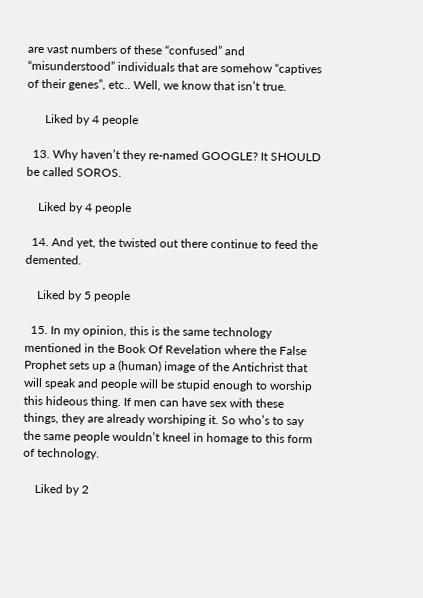are vast numbers of these “confused” and “misunderstood” individuals that are somehow “captives of their genes”, etc.. Well, we know that isn’t true.

      Liked by 4 people

  13. Why haven’t they re-named GOOGLE? It SHOULD be called SOROS.

    Liked by 4 people

  14. And yet, the twisted out there continue to feed the demented.

    Liked by 5 people

  15. In my opinion, this is the same technology mentioned in the Book Of Revelation where the False Prophet sets up a (human) image of the Antichrist that will speak and people will be stupid enough to worship this hideous thing. If men can have sex with these things, they are already worshiping it. So who’s to say the same people wouldn’t kneel in homage to this form of technology.

    Liked by 2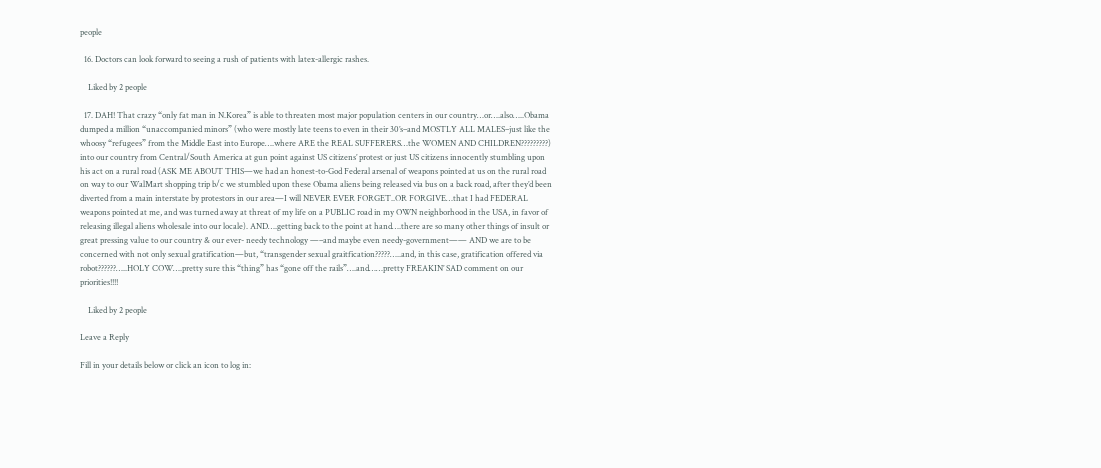people

  16. Doctors can look forward to seeing a rush of patients with latex-allergic rashes.

    Liked by 2 people

  17. DAH! That crazy “only fat man in N.Korea” is able to threaten most major population centers in our country…or….also…..Obama dumped a million “unaccompanied minors” (who were mostly late teens to even in their 30’s–and MOSTLY ALL MALES–just like the whoosy “refugees” from the Middle East into Europe….where ARE the REAL SUFFERERS…the WOMEN AND CHILDREN?????????) into our country from Central/South America at gun point against US citizens’ protest or just US citizens innocently stumbling upon his act on a rural road (ASK ME ABOUT THIS—we had an honest-to-God Federal arsenal of weapons pointed at us on the rural road on way to our WalMart shopping trip b/c we stumbled upon these Obama aliens being released via bus on a back road, after they’d been diverted from a main interstate by protestors in our area—I will NEVER EVER FORGET..OR FORGIVE…that I had FEDERAL weapons pointed at me, and was turned away at threat of my life on a PUBLIC road in my OWN neighborhood in the USA, in favor of releasing illegal aliens wholesale into our locale). AND….getting back to the point at hand….there are so many other things of insult or great pressing value to our country & our ever- needy technology —–and maybe even needy-government—— AND we are to be concerned with not only sexual gratification—but, “transgender sexual graitfication?????…..and, in this case, gratification offered via robot??????…..HOLY COW….pretty sure this “thing” has “gone off the rails”….and……pretty FREAKIN’ SAD comment on our priorities!!!!

    Liked by 2 people

Leave a Reply

Fill in your details below or click an icon to log in: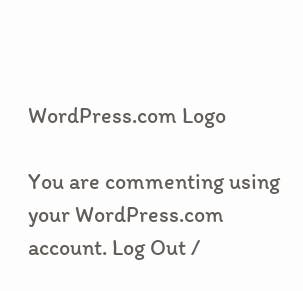WordPress.com Logo

You are commenting using your WordPress.com account. Log Out /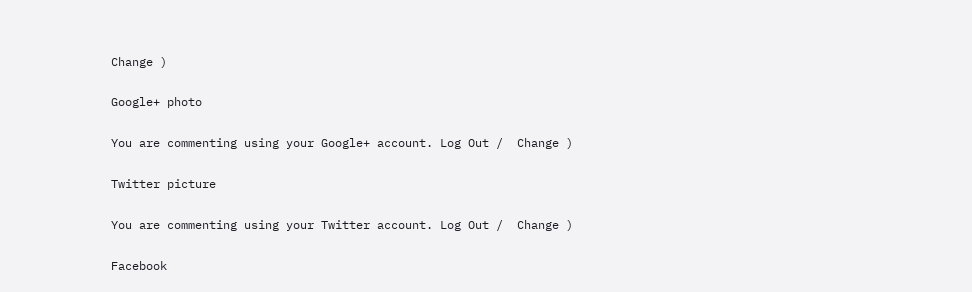Change )

Google+ photo

You are commenting using your Google+ account. Log Out /  Change )

Twitter picture

You are commenting using your Twitter account. Log Out /  Change )

Facebook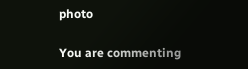photo

You are commenting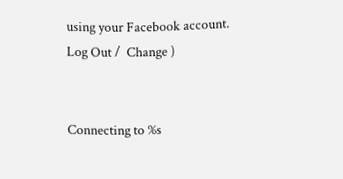using your Facebook account. Log Out /  Change )


Connecting to %s